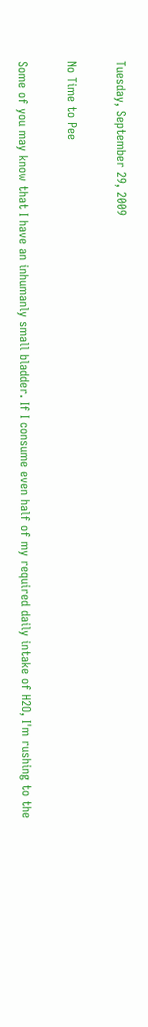Tuesday, September 29, 2009

No Time to Pee

Some of you may know that I have an inhumanly small bladder. If I consume even half of my required daily intake of H2O, I'm rushing to the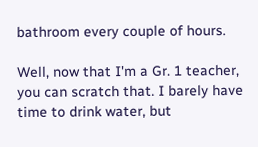bathroom every couple of hours.

Well, now that I'm a Gr. 1 teacher, you can scratch that. I barely have time to drink water, but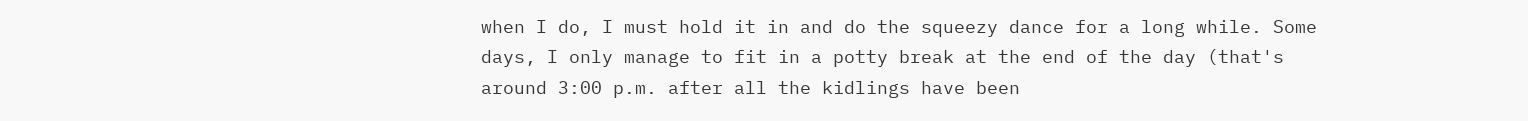when I do, I must hold it in and do the squeezy dance for a long while. Some days, I only manage to fit in a potty break at the end of the day (that's around 3:00 p.m. after all the kidlings have been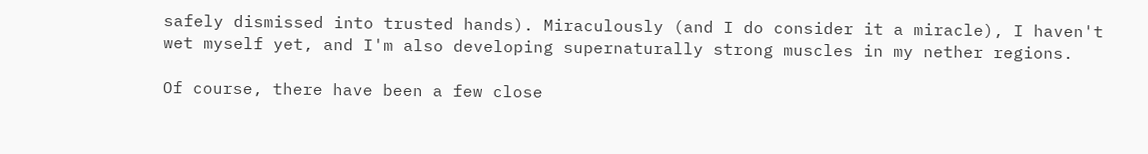safely dismissed into trusted hands). Miraculously (and I do consider it a miracle), I haven't wet myself yet, and I'm also developing supernaturally strong muscles in my nether regions.

Of course, there have been a few close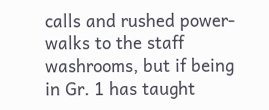calls and rushed power-walks to the staff washrooms, but if being in Gr. 1 has taught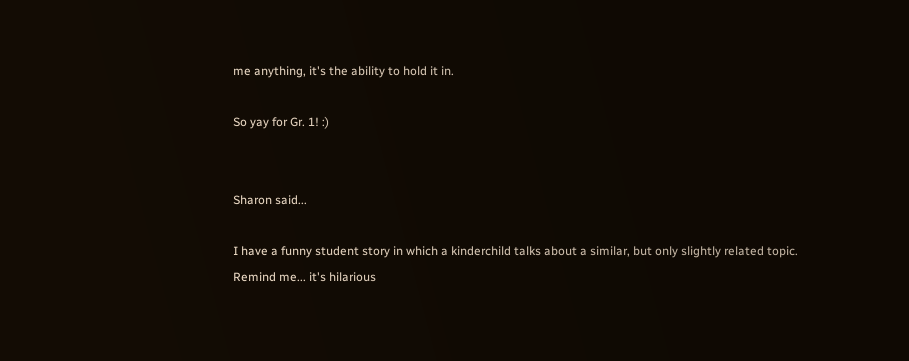me anything, it's the ability to hold it in.

So yay for Gr. 1! :)


Sharon said...

I have a funny student story in which a kinderchild talks about a similar, but only slightly related topic. Remind me... it's hilarious